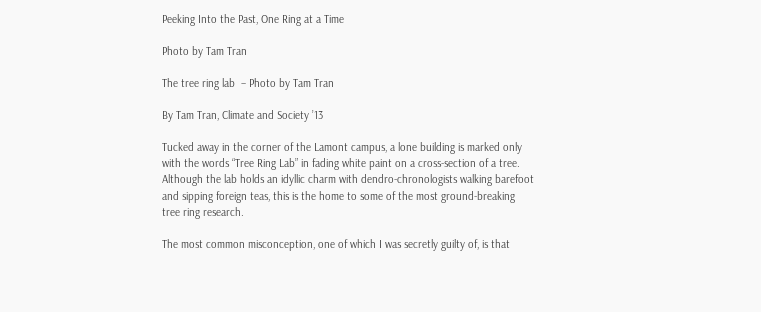Peeking Into the Past, One Ring at a Time

Photo by Tam Tran

The tree ring lab  – Photo by Tam Tran

By Tam Tran, Climate and Society ’13

Tucked away in the corner of the Lamont campus, a lone building is marked only with the words “Tree Ring Lab” in fading white paint on a cross-section of a tree. Although the lab holds an idyllic charm with dendro-chronologists walking barefoot and sipping foreign teas, this is the home to some of the most ground-breaking tree ring research.

The most common misconception, one of which I was secretly guilty of, is that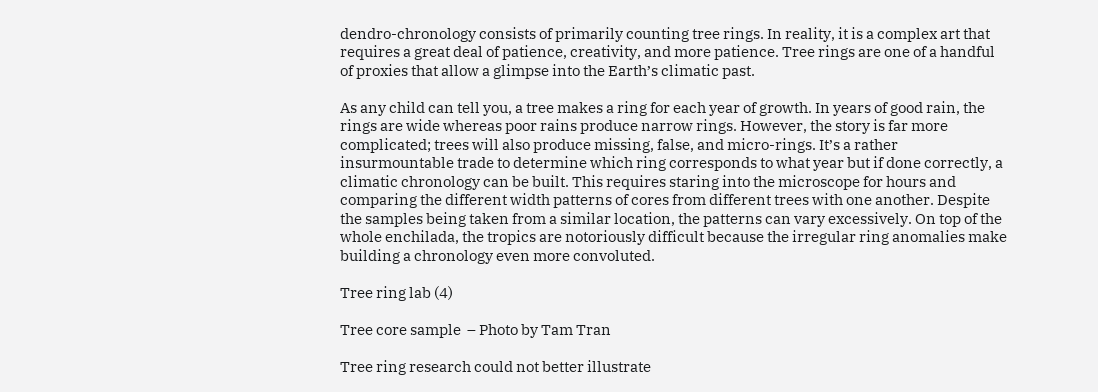dendro-chronology consists of primarily counting tree rings. In reality, it is a complex art that requires a great deal of patience, creativity, and more patience. Tree rings are one of a handful of proxies that allow a glimpse into the Earth’s climatic past.

As any child can tell you, a tree makes a ring for each year of growth. In years of good rain, the rings are wide whereas poor rains produce narrow rings. However, the story is far more complicated; trees will also produce missing, false, and micro-rings. It’s a rather insurmountable trade to determine which ring corresponds to what year but if done correctly, a climatic chronology can be built. This requires staring into the microscope for hours and comparing the different width patterns of cores from different trees with one another. Despite the samples being taken from a similar location, the patterns can vary excessively. On top of the whole enchilada, the tropics are notoriously difficult because the irregular ring anomalies make building a chronology even more convoluted.

Tree ring lab (4)

Tree core sample  – Photo by Tam Tran

Tree ring research could not better illustrate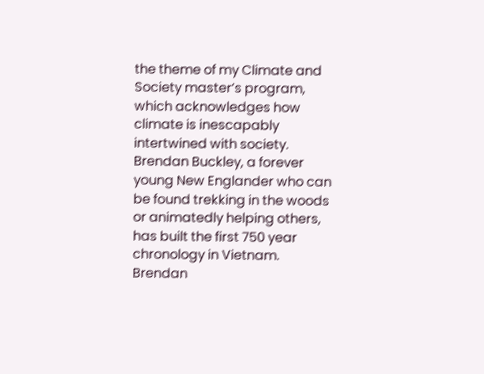the theme of my Climate and Society master’s program, which acknowledges how climate is inescapably intertwined with society. Brendan Buckley, a forever young New Englander who can be found trekking in the woods or animatedly helping others, has built the first 750 year chronology in Vietnam. Brendan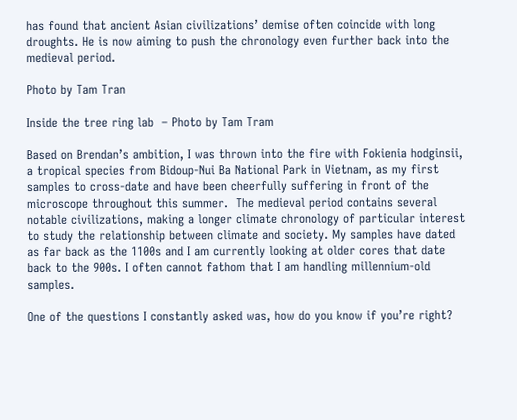has found that ancient Asian civilizations’ demise often coincide with long droughts. He is now aiming to push the chronology even further back into the medieval period.

Photo by Tam Tran

Inside the tree ring lab  – Photo by Tam Tram

Based on Brendan’s ambition, I was thrown into the fire with Fokienia hodginsii, a tropical species from Bidoup-Nui Ba National Park in Vietnam, as my first samples to cross-date and have been cheerfully suffering in front of the microscope throughout this summer.  The medieval period contains several notable civilizations, making a longer climate chronology of particular interest to study the relationship between climate and society. My samples have dated as far back as the 1100s and I am currently looking at older cores that date back to the 900s. I often cannot fathom that I am handling millennium-old samples.

One of the questions I constantly asked was, how do you know if you’re right?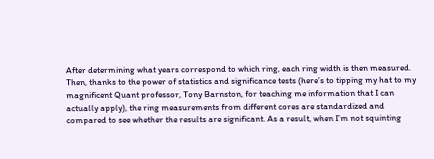After determining what years correspond to which ring, each ring width is then measured. Then, thanks to the power of statistics and significance tests (here’s to tipping my hat to my magnificent Quant professor, Tony Barnston, for teaching me information that I can actually apply), the ring measurements from different cores are standardized and compared to see whether the results are significant. As a result, when I’m not squinting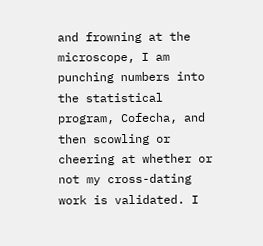and frowning at the microscope, I am punching numbers into the statistical program, Cofecha, and then scowling or cheering at whether or not my cross-dating work is validated. I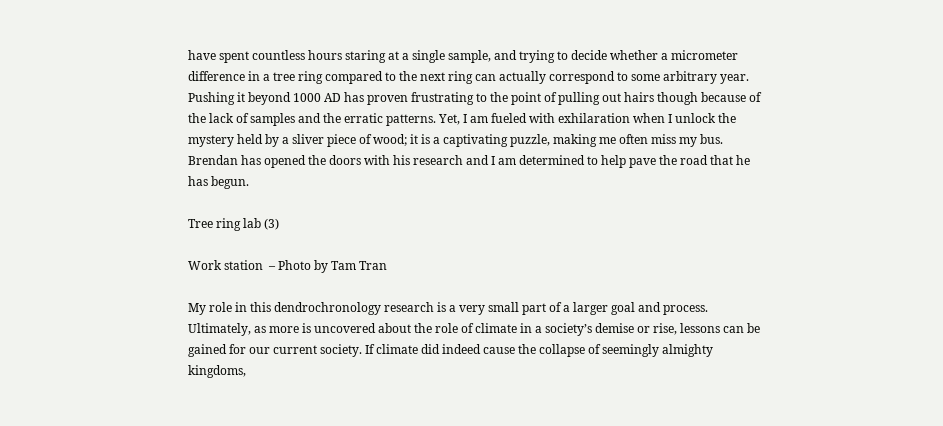have spent countless hours staring at a single sample, and trying to decide whether a micrometer difference in a tree ring compared to the next ring can actually correspond to some arbitrary year. Pushing it beyond 1000 AD has proven frustrating to the point of pulling out hairs though because of the lack of samples and the erratic patterns. Yet, I am fueled with exhilaration when I unlock the mystery held by a sliver piece of wood; it is a captivating puzzle, making me often miss my bus. Brendan has opened the doors with his research and I am determined to help pave the road that he has begun.

Tree ring lab (3)

Work station  – Photo by Tam Tran

My role in this dendrochronology research is a very small part of a larger goal and process. Ultimately, as more is uncovered about the role of climate in a society’s demise or rise, lessons can be gained for our current society. If climate did indeed cause the collapse of seemingly almighty kingdoms,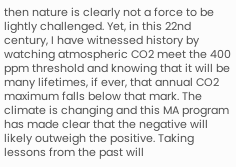then nature is clearly not a force to be lightly challenged. Yet, in this 22nd century, I have witnessed history by watching atmospheric CO2 meet the 400 ppm threshold and knowing that it will be many lifetimes, if ever, that annual CO2 maximum falls below that mark. The climate is changing and this MA program has made clear that the negative will likely outweigh the positive. Taking lessons from the past will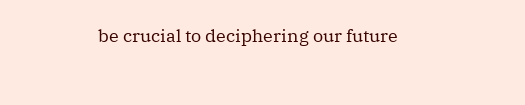be crucial to deciphering our future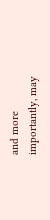and more importantly, may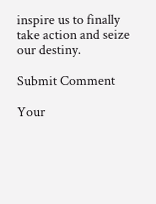inspire us to finally take action and seize our destiny.

Submit Comment

Your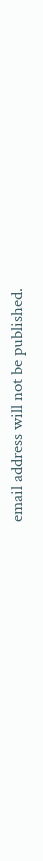email address will not be published.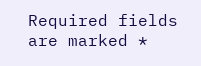Required fields are marked *